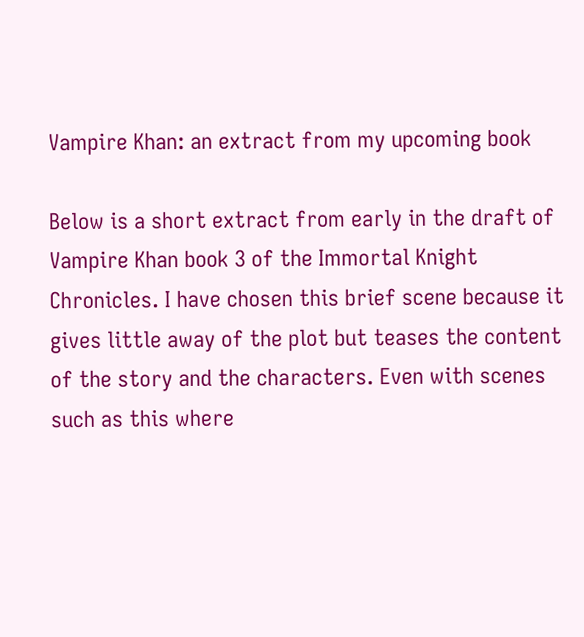Vampire Khan: an extract from my upcoming book

Below is a short extract from early in the draft of Vampire Khan book 3 of the Immortal Knight Chronicles. I have chosen this brief scene because it gives little away of the plot but teases the content of the story and the characters. Even with scenes such as this where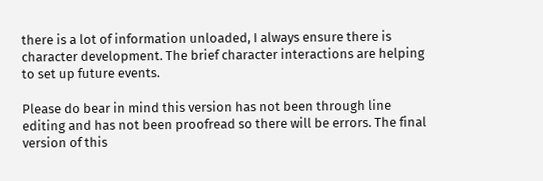there is a lot of information unloaded, I always ensure there is character development. The brief character interactions are helping to set up future events.

Please do bear in mind this version has not been through line editing and has not been proofread so there will be errors. The final version of this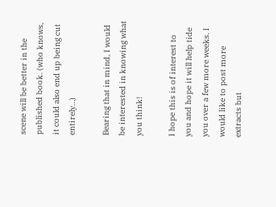scene will be better in the published book. (who knows, it could also end up being cut entirely…)

Bearing that in mind, I would be interested in knowing what you think!

I hope this is of interest to you and hope it will help tide you over a few more weeks. I would like to post more extracts but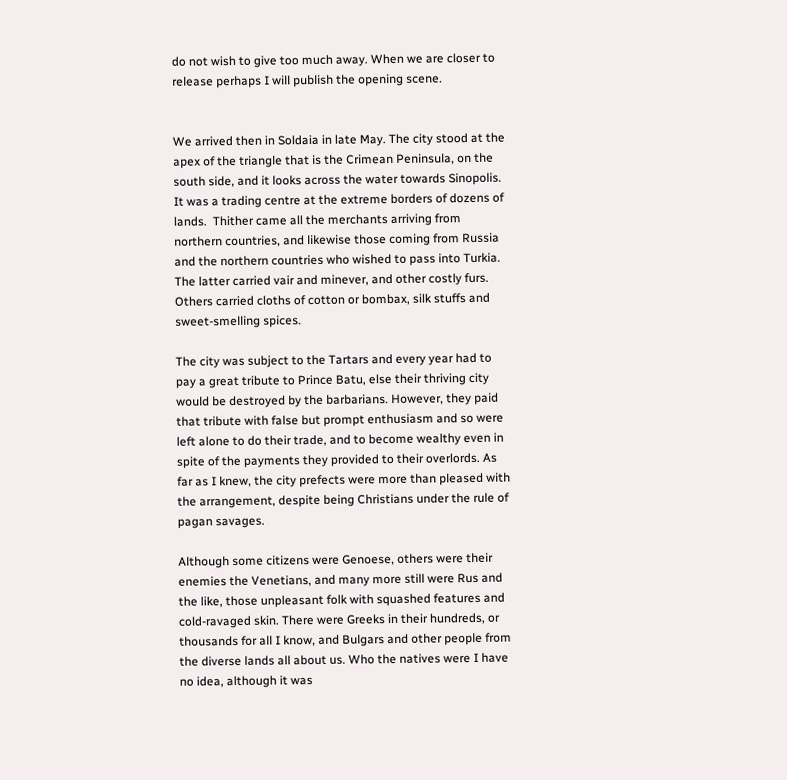do not wish to give too much away. When we are closer to release perhaps I will publish the opening scene.


We arrived then in Soldaia in late May. The city stood at the apex of the triangle that is the Crimean Peninsula, on the south side, and it looks across the water towards Sinopolis. It was a trading centre at the extreme borders of dozens of lands.  Thither came all the merchants arriving from northern countries, and likewise those coming from Russia and the northern countries who wished to pass into Turkia. The latter carried vair and minever, and other costly furs. Others carried cloths of cotton or bombax, silk stuffs and sweet-smelling spices.

The city was subject to the Tartars and every year had to pay a great tribute to Prince Batu, else their thriving city would be destroyed by the barbarians. However, they paid that tribute with false but prompt enthusiasm and so were left alone to do their trade, and to become wealthy even in spite of the payments they provided to their overlords. As far as I knew, the city prefects were more than pleased with the arrangement, despite being Christians under the rule of pagan savages.

Although some citizens were Genoese, others were their enemies the Venetians, and many more still were Rus and the like, those unpleasant folk with squashed features and cold-ravaged skin. There were Greeks in their hundreds, or thousands for all I know, and Bulgars and other people from the diverse lands all about us. Who the natives were I have no idea, although it was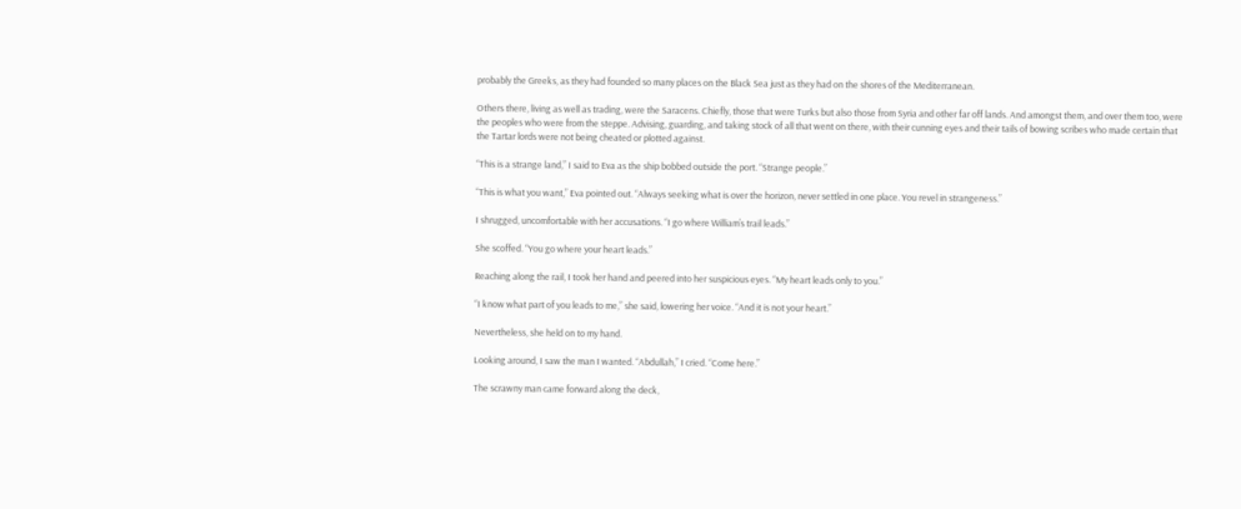probably the Greeks, as they had founded so many places on the Black Sea just as they had on the shores of the Mediterranean.

Others there, living as well as trading, were the Saracens. Chiefly, those that were Turks but also those from Syria and other far off lands. And amongst them, and over them too, were the peoples who were from the steppe. Advising, guarding, and taking stock of all that went on there, with their cunning eyes and their tails of bowing scribes who made certain that the Tartar lords were not being cheated or plotted against.

“This is a strange land,” I said to Eva as the ship bobbed outside the port. “Strange people.”

“This is what you want,” Eva pointed out. “Always seeking what is over the horizon, never settled in one place. You revel in strangeness.”

I shrugged, uncomfortable with her accusations. “I go where William’s trail leads.”

She scoffed. “You go where your heart leads.”

Reaching along the rail, I took her hand and peered into her suspicious eyes. “My heart leads only to you.”

“I know what part of you leads to me,” she said, lowering her voice. “And it is not your heart.”

Nevertheless, she held on to my hand.

Looking around, I saw the man I wanted. “Abdullah,” I cried. “Come here.”

The scrawny man came forward along the deck,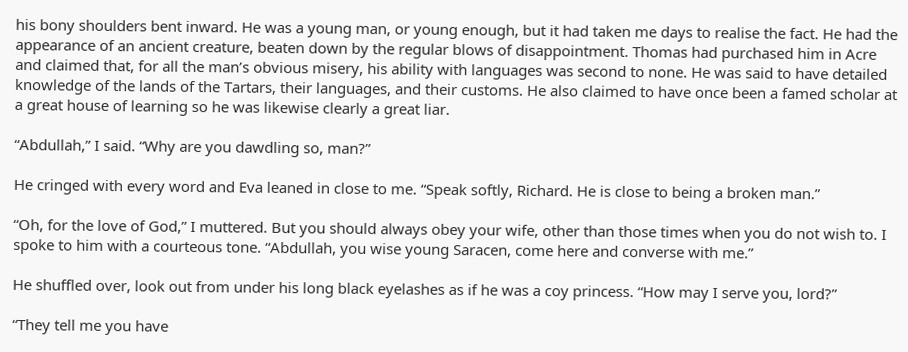his bony shoulders bent inward. He was a young man, or young enough, but it had taken me days to realise the fact. He had the appearance of an ancient creature, beaten down by the regular blows of disappointment. Thomas had purchased him in Acre and claimed that, for all the man’s obvious misery, his ability with languages was second to none. He was said to have detailed knowledge of the lands of the Tartars, their languages, and their customs. He also claimed to have once been a famed scholar at a great house of learning so he was likewise clearly a great liar.

“Abdullah,” I said. “Why are you dawdling so, man?”

He cringed with every word and Eva leaned in close to me. “Speak softly, Richard. He is close to being a broken man.”

“Oh, for the love of God,” I muttered. But you should always obey your wife, other than those times when you do not wish to. I spoke to him with a courteous tone. “Abdullah, you wise young Saracen, come here and converse with me.”

He shuffled over, look out from under his long black eyelashes as if he was a coy princess. “How may I serve you, lord?”

“They tell me you have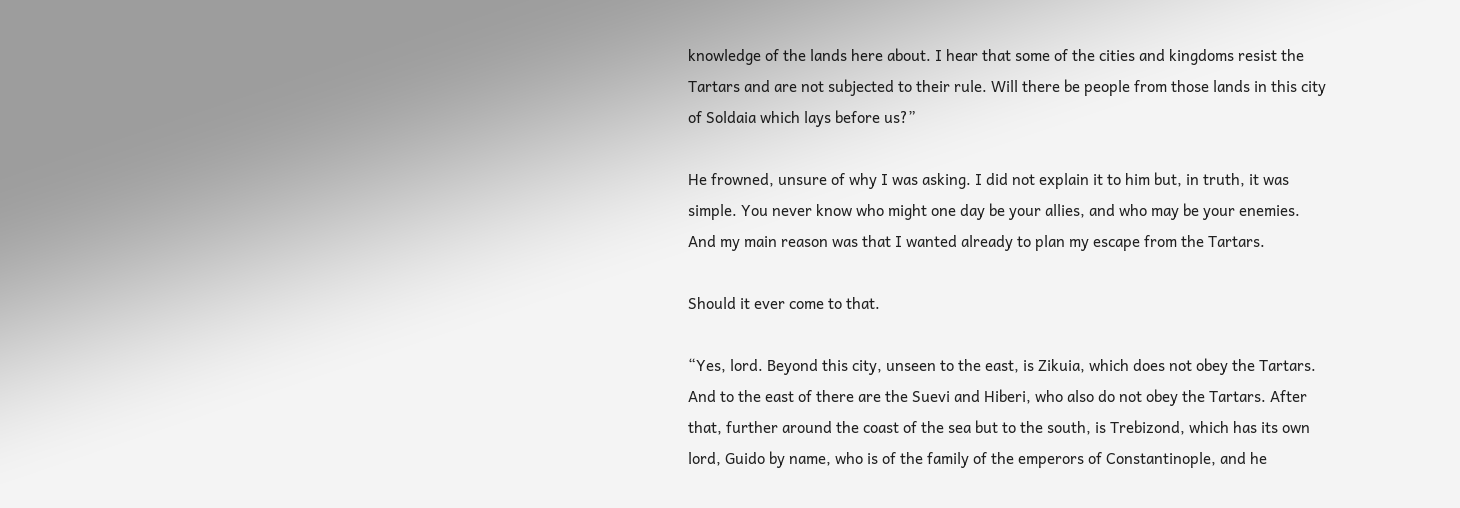knowledge of the lands here about. I hear that some of the cities and kingdoms resist the Tartars and are not subjected to their rule. Will there be people from those lands in this city of Soldaia which lays before us?”

He frowned, unsure of why I was asking. I did not explain it to him but, in truth, it was simple. You never know who might one day be your allies, and who may be your enemies. And my main reason was that I wanted already to plan my escape from the Tartars.

Should it ever come to that.

“Yes, lord. Beyond this city, unseen to the east, is Zikuia, which does not obey the Tartars. And to the east of there are the Suevi and Hiberi, who also do not obey the Tartars. After that, further around the coast of the sea but to the south, is Trebizond, which has its own lord, Guido by name, who is of the family of the emperors of Constantinople, and he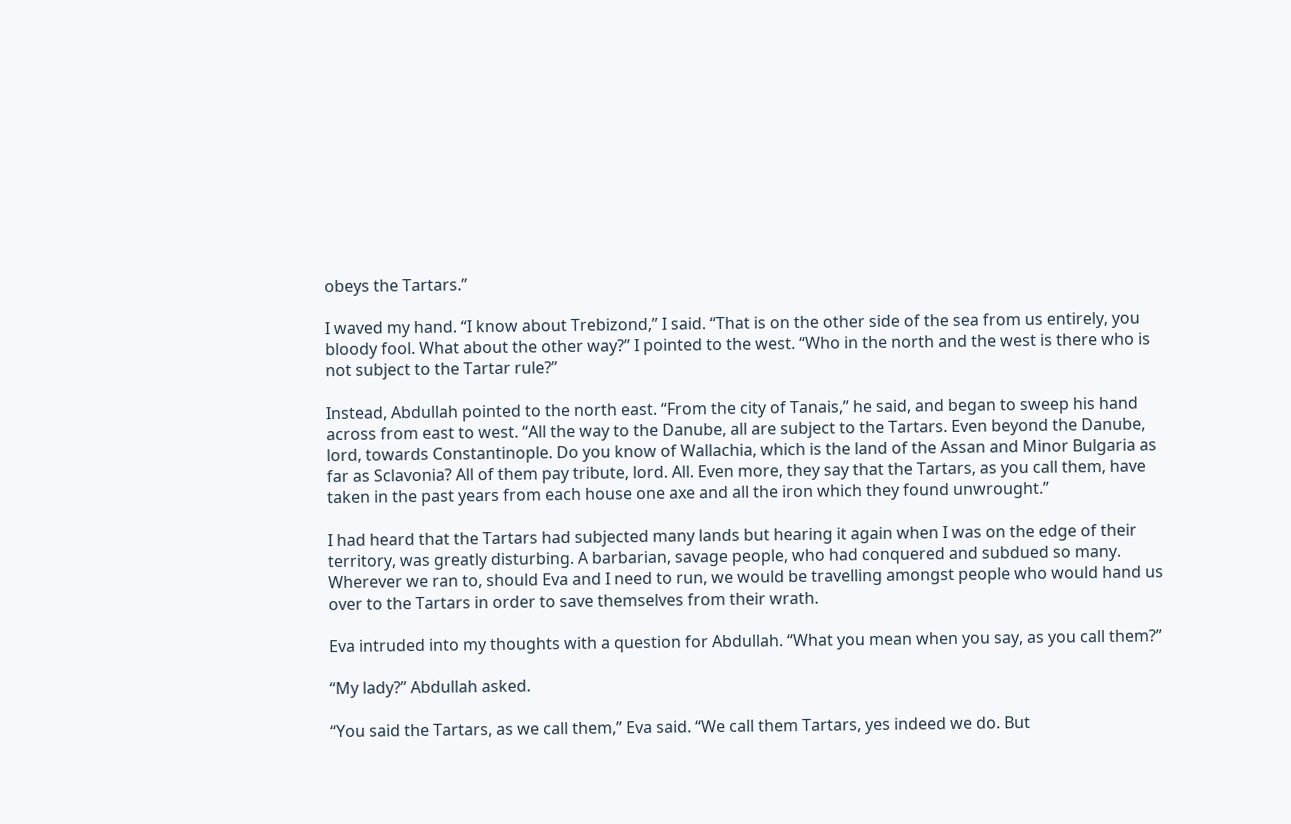obeys the Tartars.”

I waved my hand. “I know about Trebizond,” I said. “That is on the other side of the sea from us entirely, you bloody fool. What about the other way?” I pointed to the west. “Who in the north and the west is there who is not subject to the Tartar rule?”

Instead, Abdullah pointed to the north east. “From the city of Tanais,” he said, and began to sweep his hand across from east to west. “All the way to the Danube, all are subject to the Tartars. Even beyond the Danube, lord, towards Constantinople. Do you know of Wallachia, which is the land of the Assan and Minor Bulgaria as far as Sclavonia? All of them pay tribute, lord. All. Even more, they say that the Tartars, as you call them, have taken in the past years from each house one axe and all the iron which they found unwrought.”

I had heard that the Tartars had subjected many lands but hearing it again when I was on the edge of their territory, was greatly disturbing. A barbarian, savage people, who had conquered and subdued so many. Wherever we ran to, should Eva and I need to run, we would be travelling amongst people who would hand us over to the Tartars in order to save themselves from their wrath.

Eva intruded into my thoughts with a question for Abdullah. “What you mean when you say, as you call them?”

“My lady?” Abdullah asked.

“You said the Tartars, as we call them,” Eva said. “We call them Tartars, yes indeed we do. But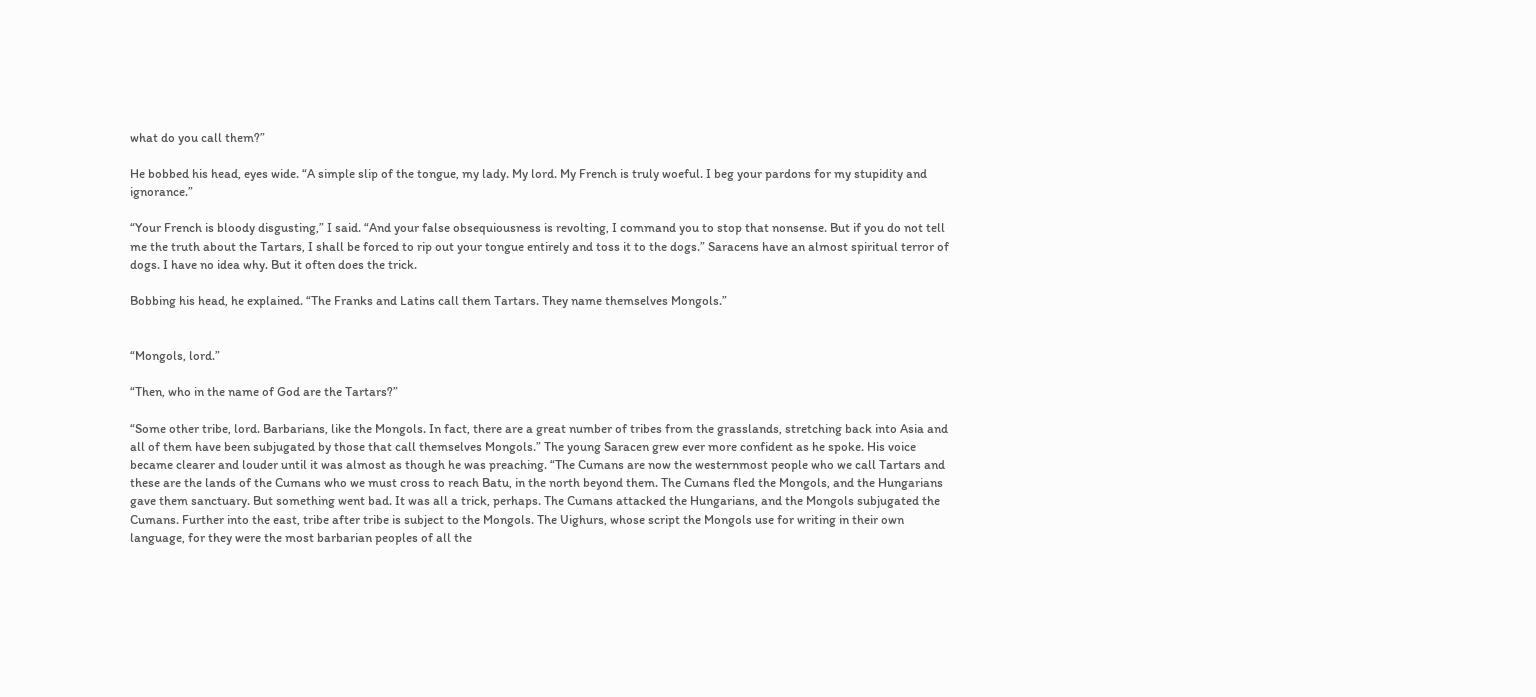what do you call them?”

He bobbed his head, eyes wide. “A simple slip of the tongue, my lady. My lord. My French is truly woeful. I beg your pardons for my stupidity and ignorance.”

“Your French is bloody disgusting,” I said. “And your false obsequiousness is revolting, I command you to stop that nonsense. But if you do not tell me the truth about the Tartars, I shall be forced to rip out your tongue entirely and toss it to the dogs.” Saracens have an almost spiritual terror of dogs. I have no idea why. But it often does the trick.

Bobbing his head, he explained. “The Franks and Latins call them Tartars. They name themselves Mongols.”


“Mongols, lord.”

“Then, who in the name of God are the Tartars?”

“Some other tribe, lord. Barbarians, like the Mongols. In fact, there are a great number of tribes from the grasslands, stretching back into Asia and all of them have been subjugated by those that call themselves Mongols.” The young Saracen grew ever more confident as he spoke. His voice became clearer and louder until it was almost as though he was preaching. “The Cumans are now the westernmost people who we call Tartars and these are the lands of the Cumans who we must cross to reach Batu, in the north beyond them. The Cumans fled the Mongols, and the Hungarians gave them sanctuary. But something went bad. It was all a trick, perhaps. The Cumans attacked the Hungarians, and the Mongols subjugated the Cumans. Further into the east, tribe after tribe is subject to the Mongols. The Uighurs, whose script the Mongols use for writing in their own language, for they were the most barbarian peoples of all the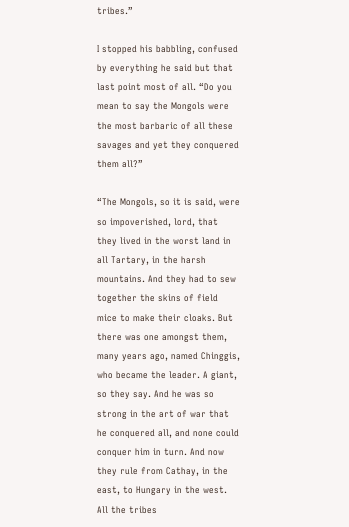tribes.”

I stopped his babbling, confused by everything he said but that last point most of all. “Do you mean to say the Mongols were the most barbaric of all these savages and yet they conquered them all?”

“The Mongols, so it is said, were so impoverished, lord, that they lived in the worst land in all Tartary, in the harsh mountains. And they had to sew together the skins of field mice to make their cloaks. But there was one amongst them, many years ago, named Chinggis, who became the leader. A giant, so they say. And he was so strong in the art of war that he conquered all, and none could conquer him in turn. And now they rule from Cathay, in the east, to Hungary in the west. All the tribes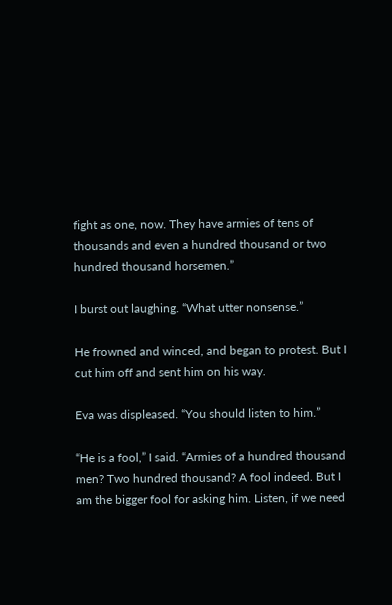fight as one, now. They have armies of tens of thousands and even a hundred thousand or two hundred thousand horsemen.”

I burst out laughing. “What utter nonsense.”

He frowned and winced, and began to protest. But I cut him off and sent him on his way.

Eva was displeased. “You should listen to him.”

“He is a fool,” I said. “Armies of a hundred thousand men? Two hundred thousand? A fool indeed. But I am the bigger fool for asking him. Listen, if we need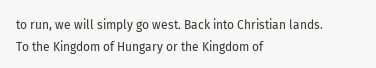to run, we will simply go west. Back into Christian lands. To the Kingdom of Hungary or the Kingdom of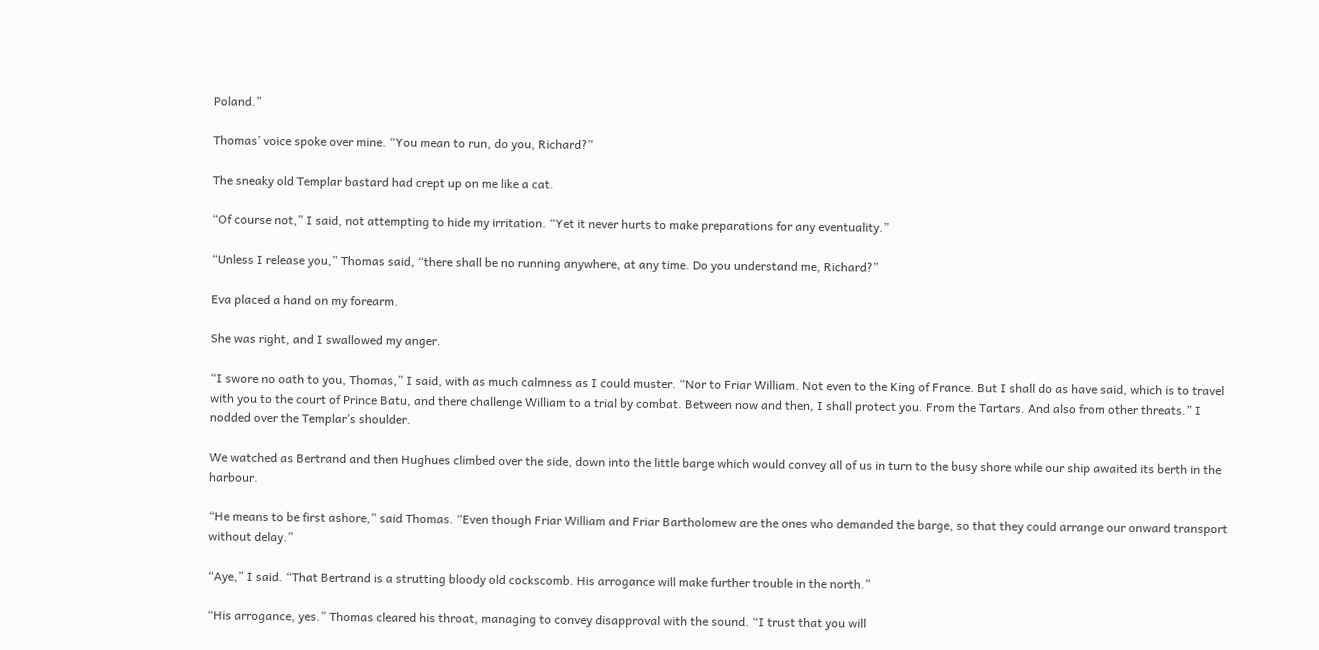Poland.”

Thomas’ voice spoke over mine. “You mean to run, do you, Richard?”

The sneaky old Templar bastard had crept up on me like a cat.

“Of course not,” I said, not attempting to hide my irritation. “Yet it never hurts to make preparations for any eventuality.”

“Unless I release you,” Thomas said, “there shall be no running anywhere, at any time. Do you understand me, Richard?”

Eva placed a hand on my forearm.

She was right, and I swallowed my anger.

“I swore no oath to you, Thomas,” I said, with as much calmness as I could muster. “Nor to Friar William. Not even to the King of France. But I shall do as have said, which is to travel with you to the court of Prince Batu, and there challenge William to a trial by combat. Between now and then, I shall protect you. From the Tartars. And also from other threats.” I nodded over the Templar’s shoulder.

We watched as Bertrand and then Hughues climbed over the side, down into the little barge which would convey all of us in turn to the busy shore while our ship awaited its berth in the harbour.

“He means to be first ashore,” said Thomas. “Even though Friar William and Friar Bartholomew are the ones who demanded the barge, so that they could arrange our onward transport without delay.”

“Aye,” I said. “That Bertrand is a strutting bloody old cockscomb. His arrogance will make further trouble in the north.”

“His arrogance, yes.” Thomas cleared his throat, managing to convey disapproval with the sound. “I trust that you will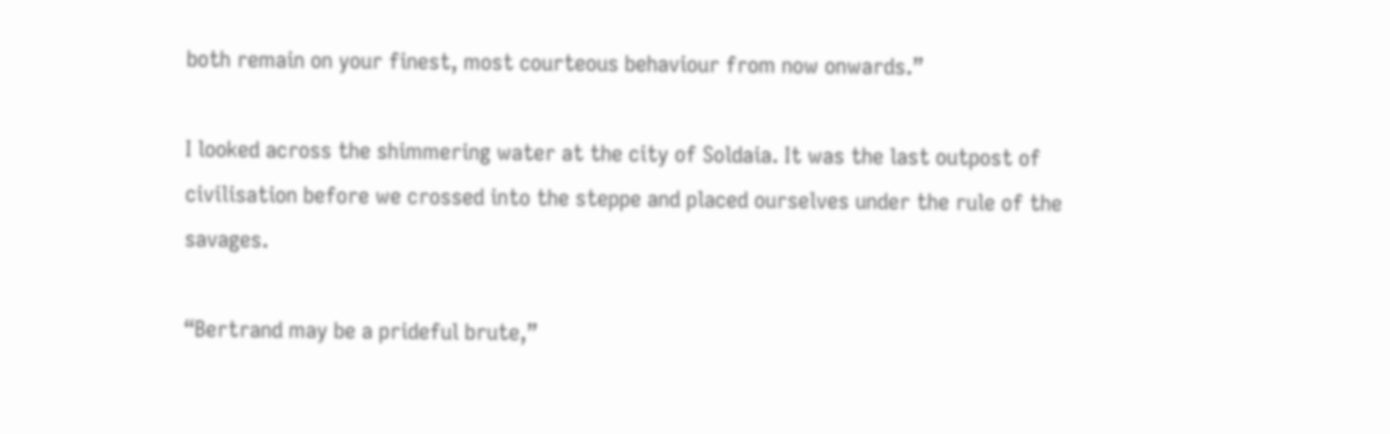both remain on your finest, most courteous behaviour from now onwards.”

I looked across the shimmering water at the city of Soldaia. It was the last outpost of civilisation before we crossed into the steppe and placed ourselves under the rule of the savages.

“Bertrand may be a prideful brute,”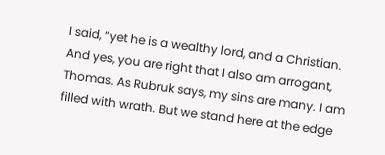I said, “yet he is a wealthy lord, and a Christian. And yes, you are right that I also am arrogant, Thomas. As Rubruk says, my sins are many. I am filled with wrath. But we stand here at the edge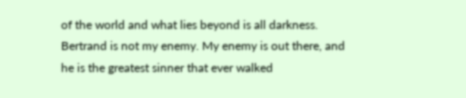of the world and what lies beyond is all darkness. Bertrand is not my enemy. My enemy is out there, and he is the greatest sinner that ever walked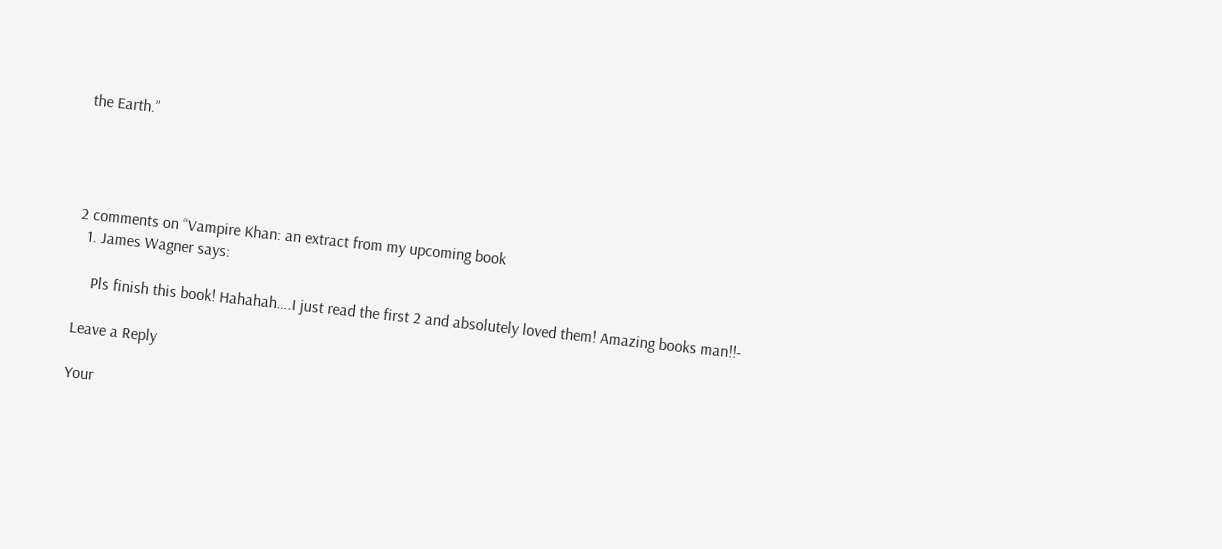the Earth.”




2 comments on “Vampire Khan: an extract from my upcoming book
  1. James Wagner says:

    Pls finish this book! Hahahah….I just read the first 2 and absolutely loved them! Amazing books man!!-

Leave a Reply

Your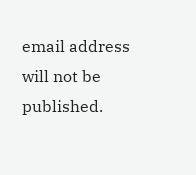email address will not be published.